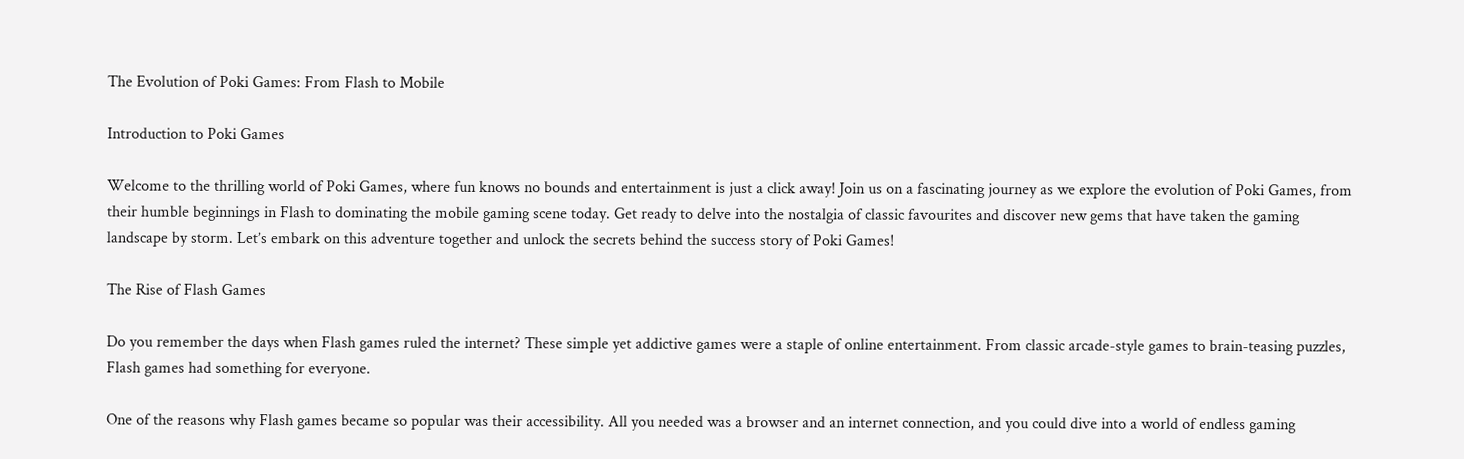The Evolution of Poki Games: From Flash to Mobile

Introduction to Poki Games

Welcome to the thrilling world of Poki Games, where fun knows no bounds and entertainment is just a click away! Join us on a fascinating journey as we explore the evolution of Poki Games, from their humble beginnings in Flash to dominating the mobile gaming scene today. Get ready to delve into the nostalgia of classic favourites and discover new gems that have taken the gaming landscape by storm. Let’s embark on this adventure together and unlock the secrets behind the success story of Poki Games!

The Rise of Flash Games

Do you remember the days when Flash games ruled the internet? These simple yet addictive games were a staple of online entertainment. From classic arcade-style games to brain-teasing puzzles, Flash games had something for everyone.

One of the reasons why Flash games became so popular was their accessibility. All you needed was a browser and an internet connection, and you could dive into a world of endless gaming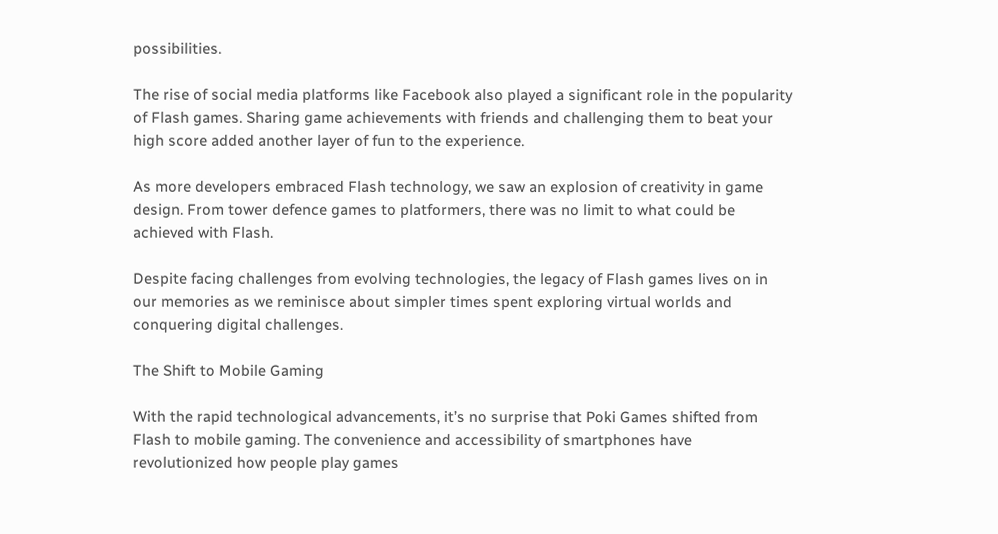possibilities.

The rise of social media platforms like Facebook also played a significant role in the popularity of Flash games. Sharing game achievements with friends and challenging them to beat your high score added another layer of fun to the experience.

As more developers embraced Flash technology, we saw an explosion of creativity in game design. From tower defence games to platformers, there was no limit to what could be achieved with Flash.

Despite facing challenges from evolving technologies, the legacy of Flash games lives on in our memories as we reminisce about simpler times spent exploring virtual worlds and conquering digital challenges.

The Shift to Mobile Gaming

With the rapid technological advancements, it’s no surprise that Poki Games shifted from Flash to mobile gaming. The convenience and accessibility of smartphones have revolutionized how people play games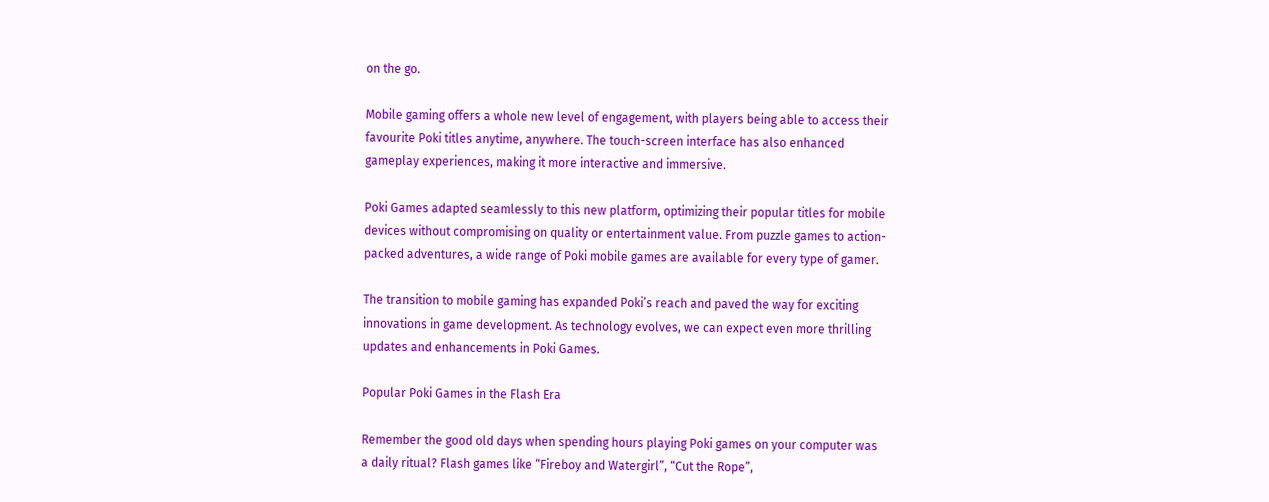on the go.

Mobile gaming offers a whole new level of engagement, with players being able to access their favourite Poki titles anytime, anywhere. The touch-screen interface has also enhanced gameplay experiences, making it more interactive and immersive.

Poki Games adapted seamlessly to this new platform, optimizing their popular titles for mobile devices without compromising on quality or entertainment value. From puzzle games to action-packed adventures, a wide range of Poki mobile games are available for every type of gamer.

The transition to mobile gaming has expanded Poki’s reach and paved the way for exciting innovations in game development. As technology evolves, we can expect even more thrilling updates and enhancements in Poki Games.

Popular Poki Games in the Flash Era

Remember the good old days when spending hours playing Poki games on your computer was a daily ritual? Flash games like “Fireboy and Watergirl”, “Cut the Rope”,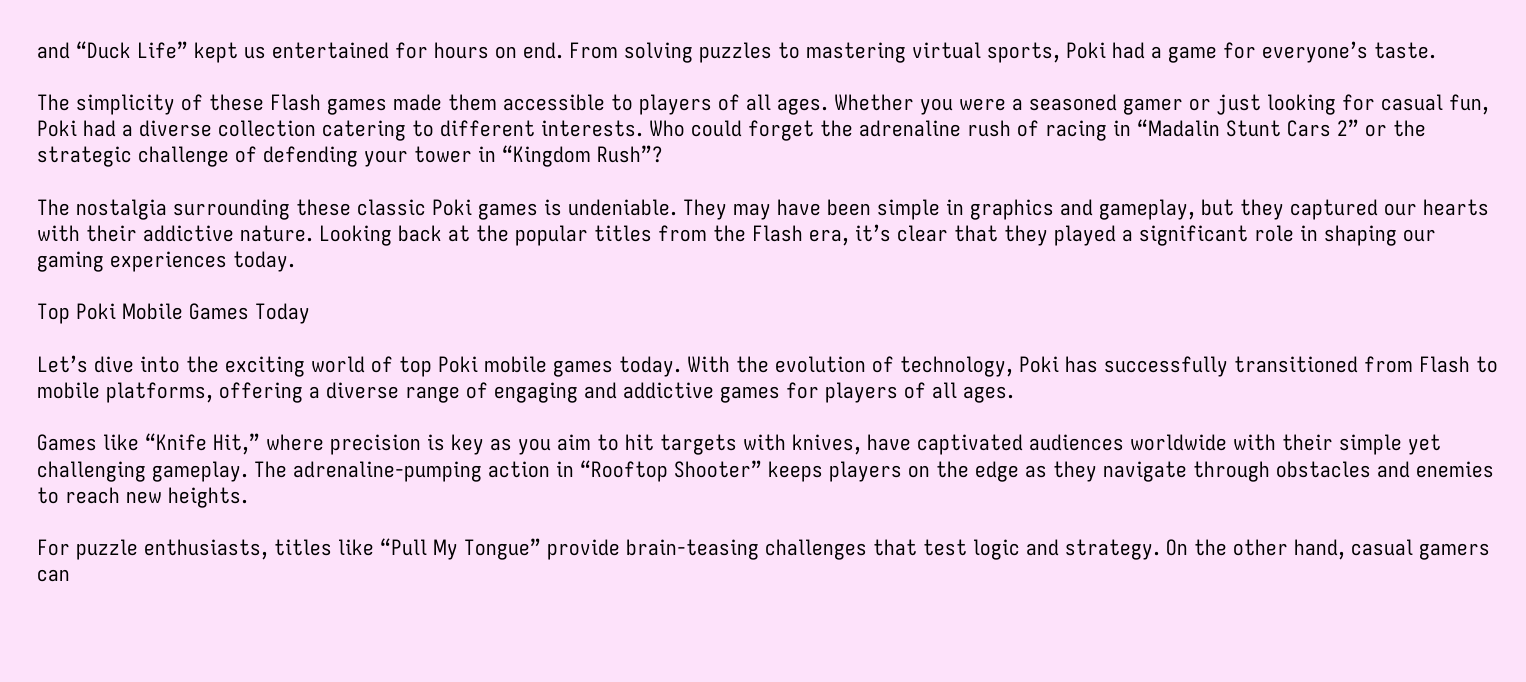and “Duck Life” kept us entertained for hours on end. From solving puzzles to mastering virtual sports, Poki had a game for everyone’s taste.

The simplicity of these Flash games made them accessible to players of all ages. Whether you were a seasoned gamer or just looking for casual fun, Poki had a diverse collection catering to different interests. Who could forget the adrenaline rush of racing in “Madalin Stunt Cars 2” or the strategic challenge of defending your tower in “Kingdom Rush”?

The nostalgia surrounding these classic Poki games is undeniable. They may have been simple in graphics and gameplay, but they captured our hearts with their addictive nature. Looking back at the popular titles from the Flash era, it’s clear that they played a significant role in shaping our gaming experiences today.

Top Poki Mobile Games Today

Let’s dive into the exciting world of top Poki mobile games today. With the evolution of technology, Poki has successfully transitioned from Flash to mobile platforms, offering a diverse range of engaging and addictive games for players of all ages.

Games like “Knife Hit,” where precision is key as you aim to hit targets with knives, have captivated audiences worldwide with their simple yet challenging gameplay. The adrenaline-pumping action in “Rooftop Shooter” keeps players on the edge as they navigate through obstacles and enemies to reach new heights.

For puzzle enthusiasts, titles like “Pull My Tongue” provide brain-teasing challenges that test logic and strategy. On the other hand, casual gamers can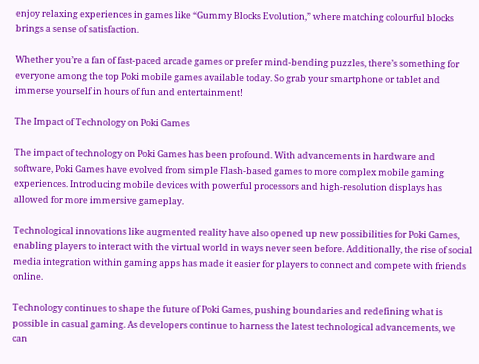enjoy relaxing experiences in games like “Gummy Blocks Evolution,” where matching colourful blocks brings a sense of satisfaction.

Whether you’re a fan of fast-paced arcade games or prefer mind-bending puzzles, there’s something for everyone among the top Poki mobile games available today. So grab your smartphone or tablet and immerse yourself in hours of fun and entertainment!

The Impact of Technology on Poki Games

The impact of technology on Poki Games has been profound. With advancements in hardware and software, Poki Games have evolved from simple Flash-based games to more complex mobile gaming experiences. Introducing mobile devices with powerful processors and high-resolution displays has allowed for more immersive gameplay.

Technological innovations like augmented reality have also opened up new possibilities for Poki Games, enabling players to interact with the virtual world in ways never seen before. Additionally, the rise of social media integration within gaming apps has made it easier for players to connect and compete with friends online.

Technology continues to shape the future of Poki Games, pushing boundaries and redefining what is possible in casual gaming. As developers continue to harness the latest technological advancements, we can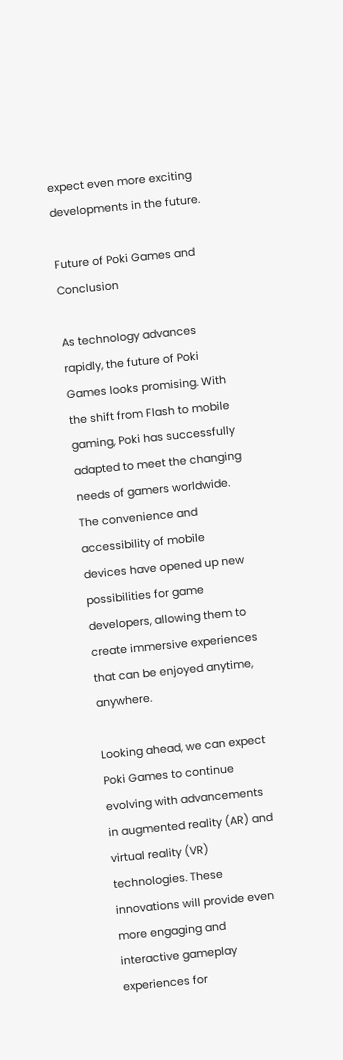expect even more exciting developments in the future.

Future of Poki Games and Conclusion

As technology advances rapidly, the future of Poki Games looks promising. With the shift from Flash to mobile gaming, Poki has successfully adapted to meet the changing needs of gamers worldwide. The convenience and accessibility of mobile devices have opened up new possibilities for game developers, allowing them to create immersive experiences that can be enjoyed anytime, anywhere.

Looking ahead, we can expect Poki Games to continue evolving with advancements in augmented reality (AR) and virtual reality (VR) technologies. These innovations will provide even more engaging and interactive gameplay experiences for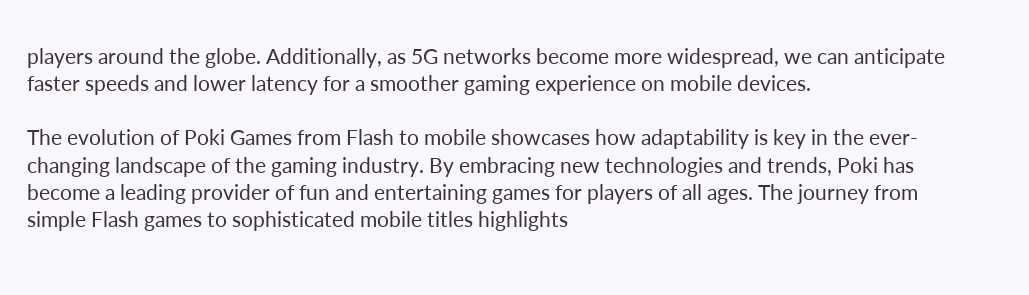players around the globe. Additionally, as 5G networks become more widespread, we can anticipate faster speeds and lower latency for a smoother gaming experience on mobile devices.

The evolution of Poki Games from Flash to mobile showcases how adaptability is key in the ever-changing landscape of the gaming industry. By embracing new technologies and trends, Poki has become a leading provider of fun and entertaining games for players of all ages. The journey from simple Flash games to sophisticated mobile titles highlights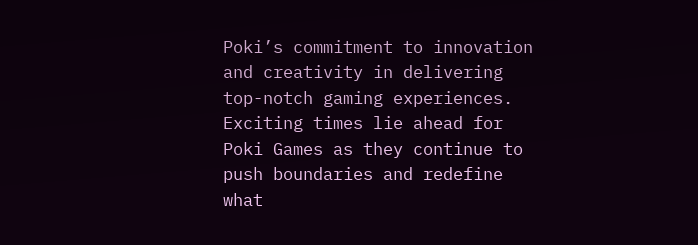Poki’s commitment to innovation and creativity in delivering top-notch gaming experiences. Exciting times lie ahead for Poki Games as they continue to push boundaries and redefine what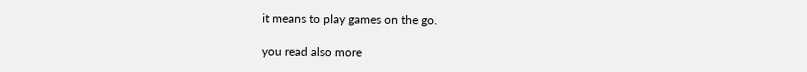it means to play games on the go.

you read also more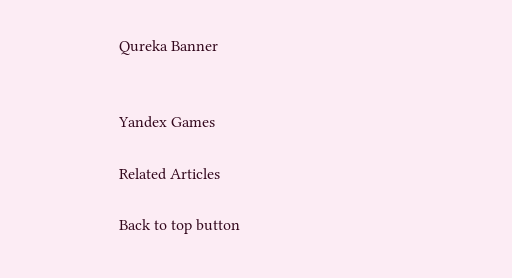Qureka Banner


Yandex Games

Related Articles

Back to top button